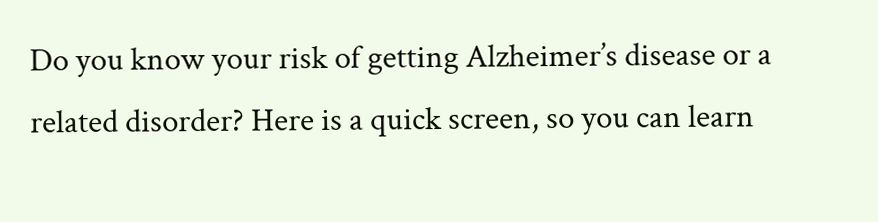Do you know your risk of getting Alzheimer’s disease or a related disorder? Here is a quick screen, so you can learn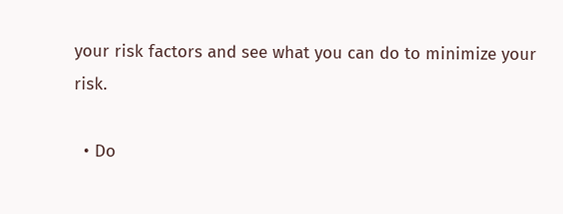your risk factors and see what you can do to minimize your risk.

  • Do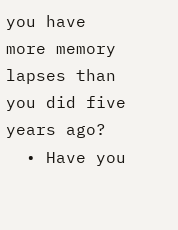you have more memory lapses than you did five years ago?
  • Have you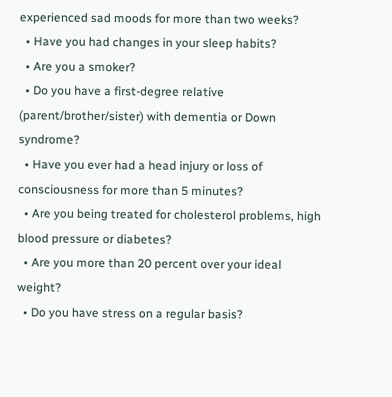experienced sad moods for more than two weeks?
  • Have you had changes in your sleep habits?
  • Are you a smoker?
  • Do you have a first-degree relative (parent/brother/sister) with dementia or Down syndrome?
  • Have you ever had a head injury or loss of consciousness for more than 5 minutes?
  • Are you being treated for cholesterol problems, high blood pressure or diabetes?
  • Are you more than 20 percent over your ideal weight?
  • Do you have stress on a regular basis?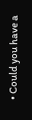• Could you have a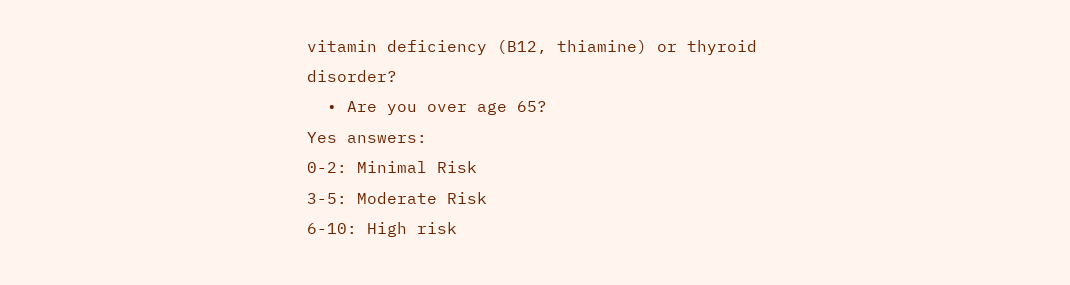vitamin deficiency (B12, thiamine) or thyroid disorder?
  • Are you over age 65?
Yes answers:
0-2: Minimal Risk
3-5: Moderate Risk
6-10: High risk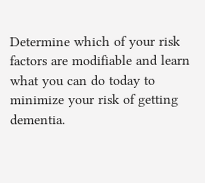Determine which of your risk factors are modifiable and learn what you can do today to minimize your risk of getting dementia.